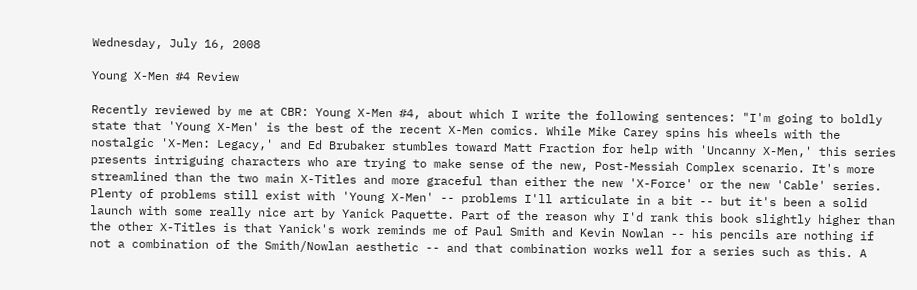Wednesday, July 16, 2008

Young X-Men #4 Review

Recently reviewed by me at CBR: Young X-Men #4, about which I write the following sentences: "I'm going to boldly state that 'Young X-Men' is the best of the recent X-Men comics. While Mike Carey spins his wheels with the nostalgic 'X-Men: Legacy,' and Ed Brubaker stumbles toward Matt Fraction for help with 'Uncanny X-Men,' this series presents intriguing characters who are trying to make sense of the new, Post-Messiah Complex scenario. It's more streamlined than the two main X-Titles and more graceful than either the new 'X-Force' or the new 'Cable' series. Plenty of problems still exist with 'Young X-Men' -- problems I'll articulate in a bit -- but it's been a solid launch with some really nice art by Yanick Paquette. Part of the reason why I'd rank this book slightly higher than the other X-Titles is that Yanick's work reminds me of Paul Smith and Kevin Nowlan -- his pencils are nothing if not a combination of the Smith/Nowlan aesthetic -- and that combination works well for a series such as this. A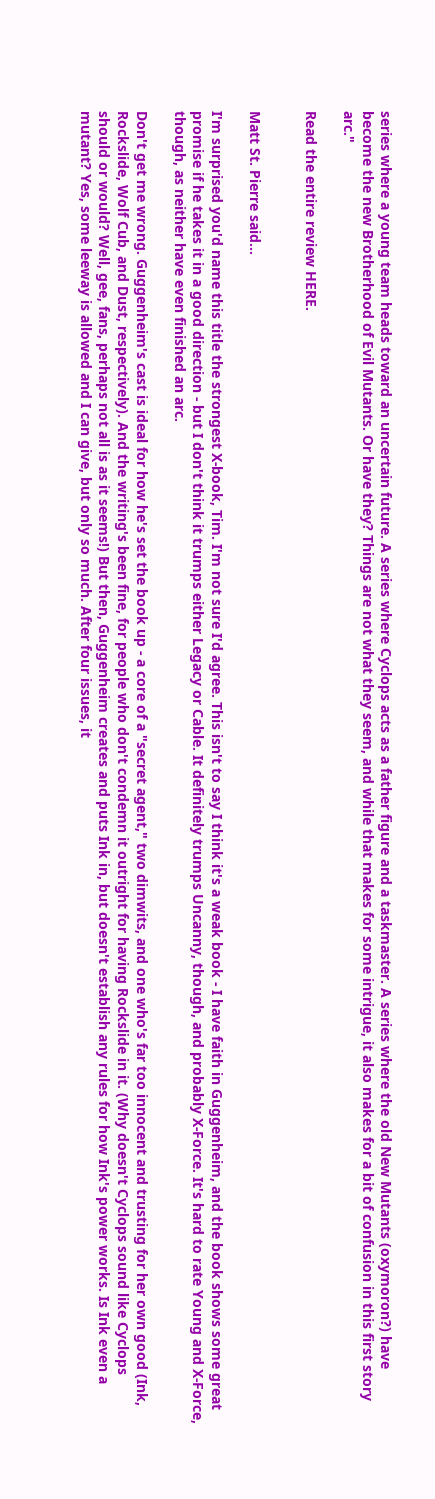series where a young team heads toward an uncertain future. A series where Cyclops acts as a father figure and a taskmaster. A series where the old New Mutants (oxymoron?) have become the new Brotherhood of Evil Mutants. Or have they? Things are not what they seem, and while that makes for some intrigue, it also makes for a bit of confusion in this first story arc."

Read the entire review HERE.


Matt St. Pierre said...

I'm surprised you'd name this title the strongest X-book, Tim. I'm not sure I'd agree. This isn't to say I think it's a weak book - I have faith in Guggenheim, and the book shows some great promise if he takes it in a good direction - but I don't think it trumps either Legacy or Cable. It definitely trumps Uncanny, though, and probably X-Force. It's hard to rate Young and X-Force, though, as neither have even finished an arc.

Don't get me wrong. Guggenheim's cast is ideal for how he's set the book up - a core of a "secret agent," two dimwits, and one who's far too innocent and trusting for her own good (Ink, Rockslide, Wolf Cub, and Dust, respectively). And the writing's been fine, for people who don't condemn it outright for having Rockslide in it. (Why doesn't Cyclops sound like Cyclops should or would? Well, gee, fans, perhaps not all is as it seems!) But then, Guggenheim creates and puts Ink in, but doesn't establish any rules for how Ink's power works. Is Ink even a mutant? Yes, some leeway is allowed and I can give, but only so much. After four issues, it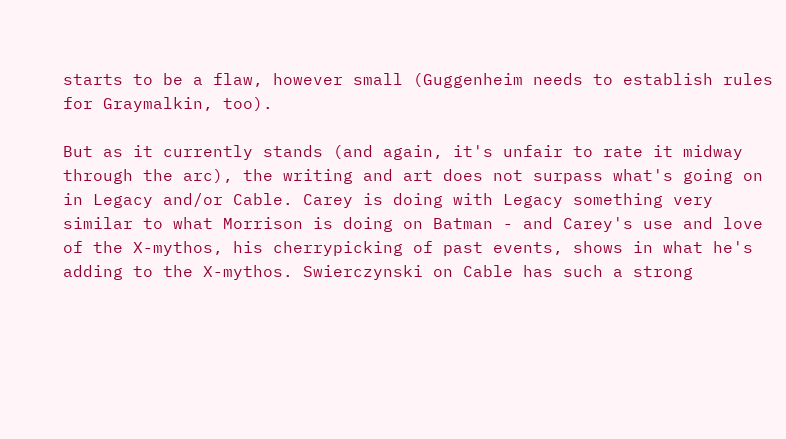starts to be a flaw, however small (Guggenheim needs to establish rules for Graymalkin, too).

But as it currently stands (and again, it's unfair to rate it midway through the arc), the writing and art does not surpass what's going on in Legacy and/or Cable. Carey is doing with Legacy something very similar to what Morrison is doing on Batman - and Carey's use and love of the X-mythos, his cherrypicking of past events, shows in what he's adding to the X-mythos. Swierczynski on Cable has such a strong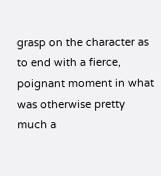grasp on the character as to end with a fierce, poignant moment in what was otherwise pretty much a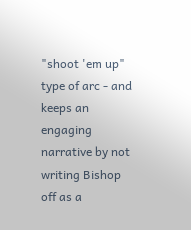"shoot 'em up" type of arc - and keeps an engaging narrative by not writing Bishop off as a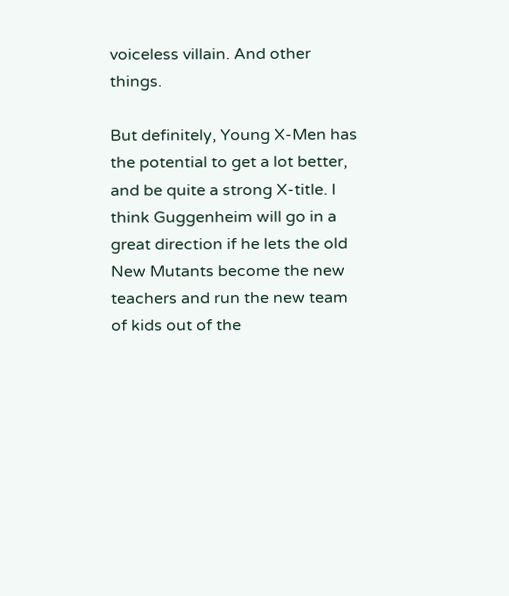voiceless villain. And other things.

But definitely, Young X-Men has the potential to get a lot better, and be quite a strong X-title. I think Guggenheim will go in a great direction if he lets the old New Mutants become the new teachers and run the new team of kids out of the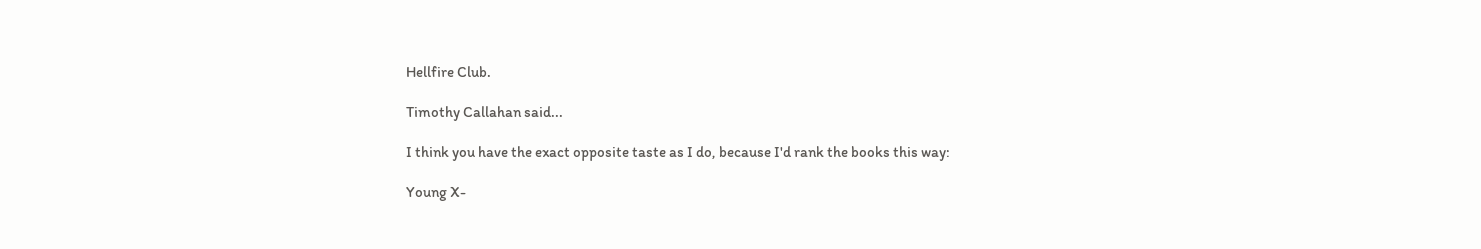Hellfire Club.

Timothy Callahan said...

I think you have the exact opposite taste as I do, because I'd rank the books this way:

Young X-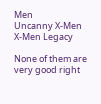Men
Uncanny X-Men
X-Men Legacy

None of them are very good right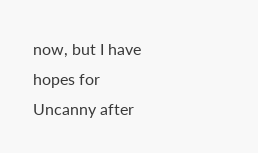now, but I have hopes for Uncanny after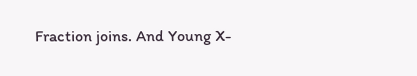Fraction joins. And Young X-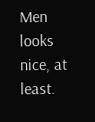Men looks nice, at least.